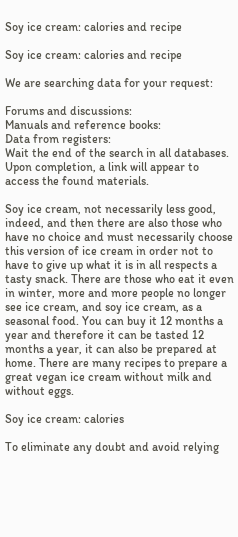Soy ice cream: calories and recipe

Soy ice cream: calories and recipe

We are searching data for your request:

Forums and discussions:
Manuals and reference books:
Data from registers:
Wait the end of the search in all databases.
Upon completion, a link will appear to access the found materials.

Soy ice cream, not necessarily less good, indeed, and then there are also those who have no choice and must necessarily choose this version of ice cream in order not to have to give up what it is in all respects a tasty snack. There are those who eat it even in winter, more and more people no longer see ice cream, and soy ice cream, as a seasonal food. You can buy it 12 months a year and therefore it can be tasted 12 months a year, it can also be prepared at home. There are many recipes to prepare a great vegan ice cream without milk and without eggs.

Soy ice cream: calories

To eliminate any doubt and avoid relying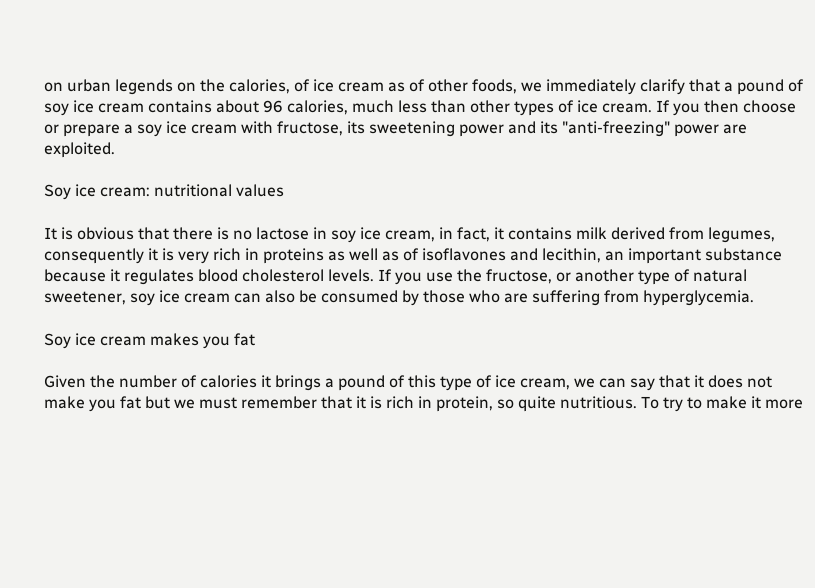on urban legends on the calories, of ice cream as of other foods, we immediately clarify that a pound of soy ice cream contains about 96 calories, much less than other types of ice cream. If you then choose or prepare a soy ice cream with fructose, its sweetening power and its "anti-freezing" power are exploited.

Soy ice cream: nutritional values

It is obvious that there is no lactose in soy ice cream, in fact, it contains milk derived from legumes, consequently it is very rich in proteins as well as of isoflavones and lecithin, an important substance because it regulates blood cholesterol levels. If you use the fructose, or another type of natural sweetener, soy ice cream can also be consumed by those who are suffering from hyperglycemia.

Soy ice cream makes you fat

Given the number of calories it brings a pound of this type of ice cream, we can say that it does not make you fat but we must remember that it is rich in protein, so quite nutritious. To try to make it more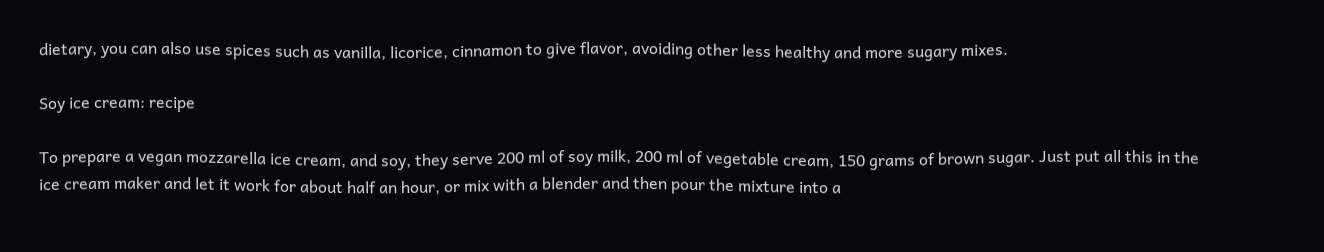dietary, you can also use spices such as vanilla, licorice, cinnamon to give flavor, avoiding other less healthy and more sugary mixes.

Soy ice cream: recipe

To prepare a vegan mozzarella ice cream, and soy, they serve 200 ml of soy milk, 200 ml of vegetable cream, 150 grams of brown sugar. Just put all this in the ice cream maker and let it work for about half an hour, or mix with a blender and then pour the mixture into a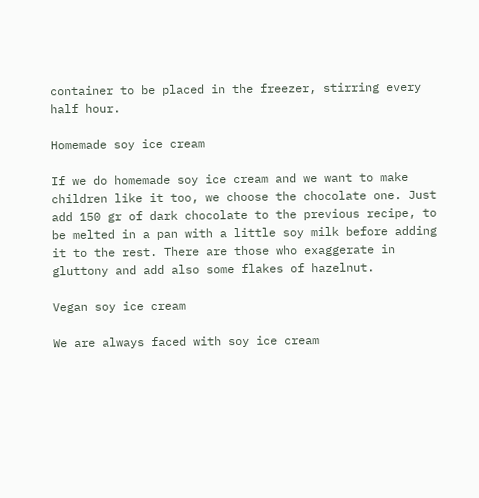container to be placed in the freezer, stirring every half hour.

Homemade soy ice cream

If we do homemade soy ice cream and we want to make children like it too, we choose the chocolate one. Just add 150 gr of dark chocolate to the previous recipe, to be melted in a pan with a little soy milk before adding it to the rest. There are those who exaggerate in gluttony and add also some flakes of hazelnut.

Vegan soy ice cream

We are always faced with soy ice cream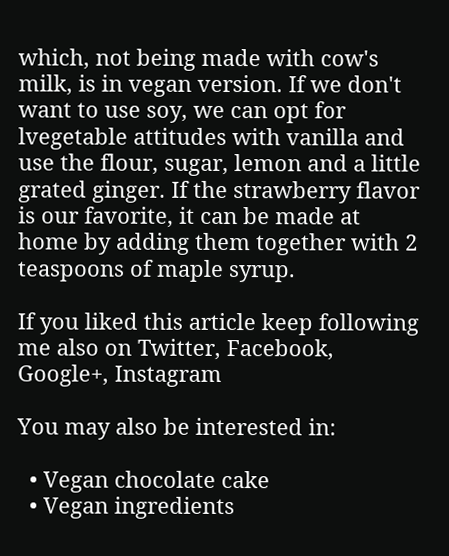which, not being made with cow's milk, is in vegan version. If we don't want to use soy, we can opt for lvegetable attitudes with vanilla and use the flour, sugar, lemon and a little grated ginger. If the strawberry flavor is our favorite, it can be made at home by adding them together with 2 teaspoons of maple syrup.

If you liked this article keep following me also on Twitter, Facebook, Google+, Instagram

You may also be interested in:

  • Vegan chocolate cake
  • Vegan ingredients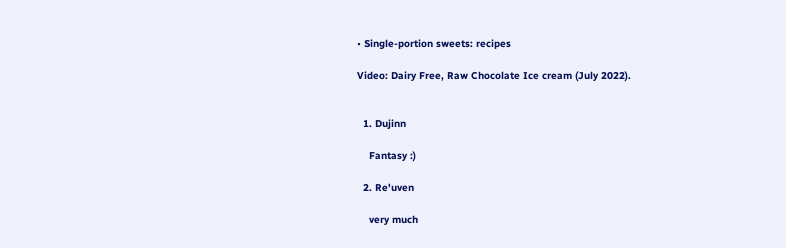• Single-portion sweets: recipes

Video: Dairy Free, Raw Chocolate Ice cream (July 2022).


  1. Dujinn

    Fantasy :)

  2. Re'uven

    very much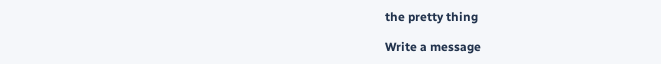the pretty thing

Write a message